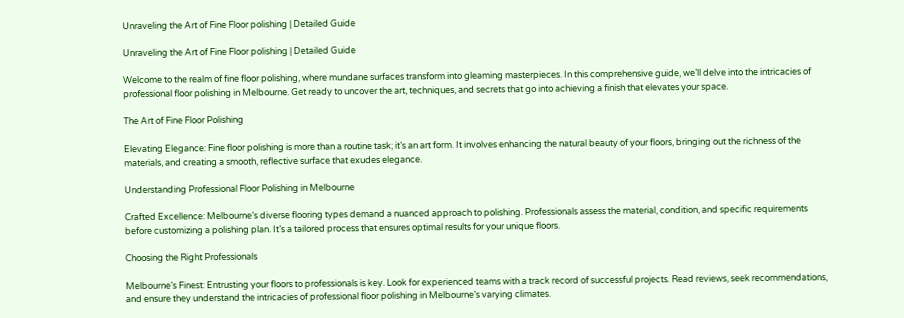Unraveling the Art of Fine Floor polishing | Detailed Guide

Unraveling the Art of Fine Floor polishing | Detailed Guide

Welcome to the realm of fine floor polishing, where mundane surfaces transform into gleaming masterpieces. In this comprehensive guide, we’ll delve into the intricacies of professional floor polishing in Melbourne. Get ready to uncover the art, techniques, and secrets that go into achieving a finish that elevates your space.

The Art of Fine Floor Polishing

Elevating Elegance: Fine floor polishing is more than a routine task; it’s an art form. It involves enhancing the natural beauty of your floors, bringing out the richness of the materials, and creating a smooth, reflective surface that exudes elegance.

Understanding Professional Floor Polishing in Melbourne

Crafted Excellence: Melbourne’s diverse flooring types demand a nuanced approach to polishing. Professionals assess the material, condition, and specific requirements before customizing a polishing plan. It’s a tailored process that ensures optimal results for your unique floors.

Choosing the Right Professionals

Melbourne’s Finest: Entrusting your floors to professionals is key. Look for experienced teams with a track record of successful projects. Read reviews, seek recommendations, and ensure they understand the intricacies of professional floor polishing in Melbourne’s varying climates.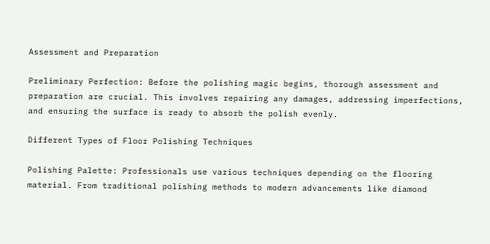Assessment and Preparation

Preliminary Perfection: Before the polishing magic begins, thorough assessment and preparation are crucial. This involves repairing any damages, addressing imperfections, and ensuring the surface is ready to absorb the polish evenly.

Different Types of Floor Polishing Techniques

Polishing Palette: Professionals use various techniques depending on the flooring material. From traditional polishing methods to modern advancements like diamond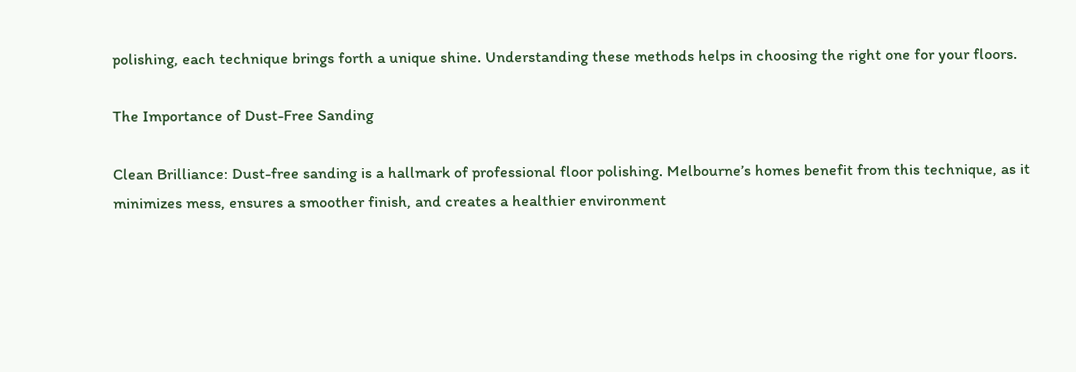polishing, each technique brings forth a unique shine. Understanding these methods helps in choosing the right one for your floors.

The Importance of Dust-Free Sanding

Clean Brilliance: Dust-free sanding is a hallmark of professional floor polishing. Melbourne’s homes benefit from this technique, as it minimizes mess, ensures a smoother finish, and creates a healthier environment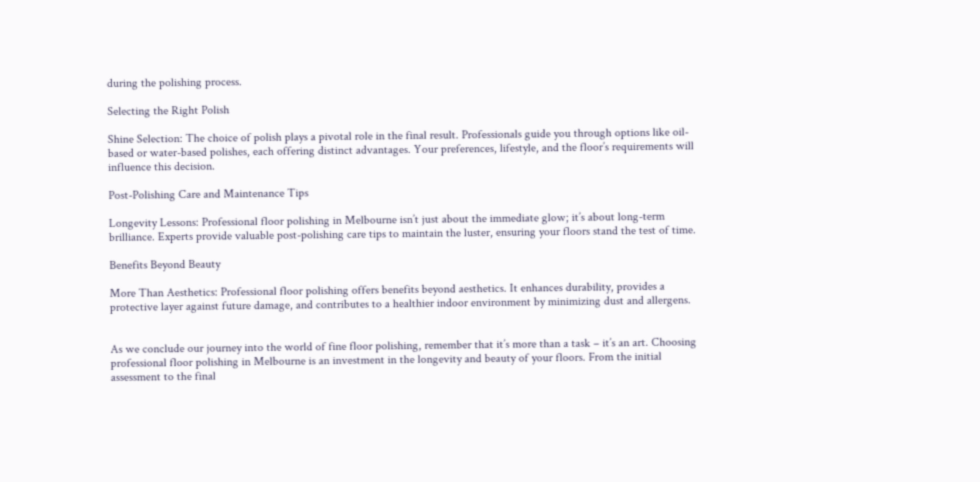during the polishing process.

Selecting the Right Polish

Shine Selection: The choice of polish plays a pivotal role in the final result. Professionals guide you through options like oil-based or water-based polishes, each offering distinct advantages. Your preferences, lifestyle, and the floor’s requirements will influence this decision.

Post-Polishing Care and Maintenance Tips

Longevity Lessons: Professional floor polishing in Melbourne isn’t just about the immediate glow; it’s about long-term brilliance. Experts provide valuable post-polishing care tips to maintain the luster, ensuring your floors stand the test of time.

Benefits Beyond Beauty

More Than Aesthetics: Professional floor polishing offers benefits beyond aesthetics. It enhances durability, provides a protective layer against future damage, and contributes to a healthier indoor environment by minimizing dust and allergens.


As we conclude our journey into the world of fine floor polishing, remember that it’s more than a task – it’s an art. Choosing professional floor polishing in Melbourne is an investment in the longevity and beauty of your floors. From the initial assessment to the final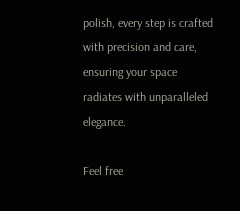polish, every step is crafted with precision and care, ensuring your space radiates with unparalleled elegance.

Feel free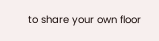to share your own floor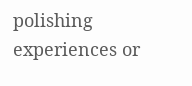polishing experiences or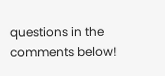questions in the comments below!